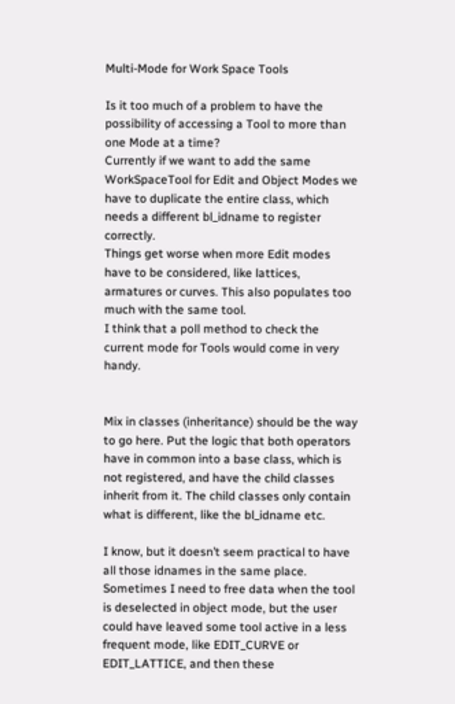Multi-Mode for Work Space Tools

Is it too much of a problem to have the possibility of accessing a Tool to more than one Mode at a time?
Currently if we want to add the same WorkSpaceTool for Edit and Object Modes we have to duplicate the entire class, which needs a different bl_idname to register correctly.
Things get worse when more Edit modes have to be considered, like lattices, armatures or curves. This also populates too much with the same tool.
I think that a poll method to check the current mode for Tools would come in very handy.


Mix in classes (inheritance) should be the way to go here. Put the logic that both operators have in common into a base class, which is not registered, and have the child classes inherit from it. The child classes only contain what is different, like the bl_idname etc.

I know, but it doesn’t seem practical to have all those idnames in the same place.
Sometimes I need to free data when the tool is deselected in object mode, but the user could have leaved some tool active in a less frequent mode, like EDIT_CURVE or EDIT_LATTICE, and then these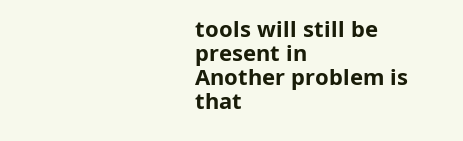tools will still be present in
Another problem is that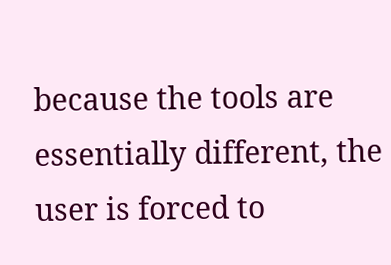because the tools are essentially different, the user is forced to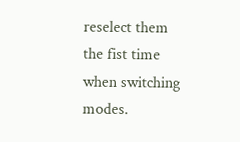reselect them the fist time when switching modes.